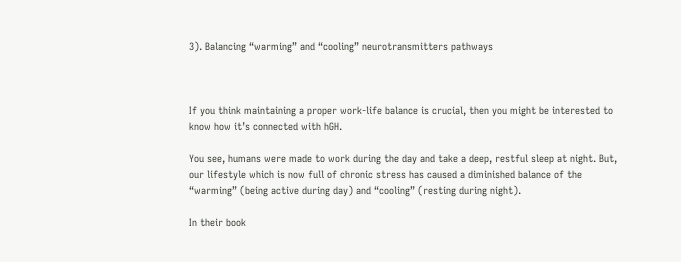3). Balancing “warming” and “cooling” neurotransmitters pathways



If you think maintaining a proper work-life balance is crucial, then you might be interested to know how it’s connected with hGH.

You see, humans were made to work during the day and take a deep, restful sleep at night. But, our lifestyle which is now full of chronic stress has caused a diminished balance of the “warming” (being active during day) and “cooling” (resting during night).

In their book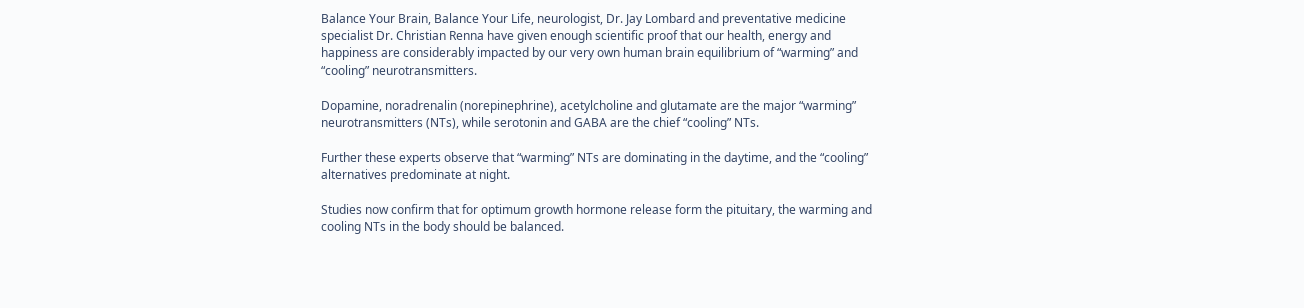Balance Your Brain, Balance Your Life, neurologist, Dr. Jay Lombard and preventative medicine specialist Dr. Christian Renna have given enough scientific proof that our health, energy and happiness are considerably impacted by our very own human brain equilibrium of “warming” and “cooling” neurotransmitters.

Dopamine, noradrenalin (norepinephrine), acetylcholine and glutamate are the major “warming” neurotransmitters (NTs), while serotonin and GABA are the chief “cooling” NTs.

Further these experts observe that “warming” NTs are dominating in the daytime, and the “cooling” alternatives predominate at night.

Studies now confirm that for optimum growth hormone release form the pituitary, the warming and cooling NTs in the body should be balanced.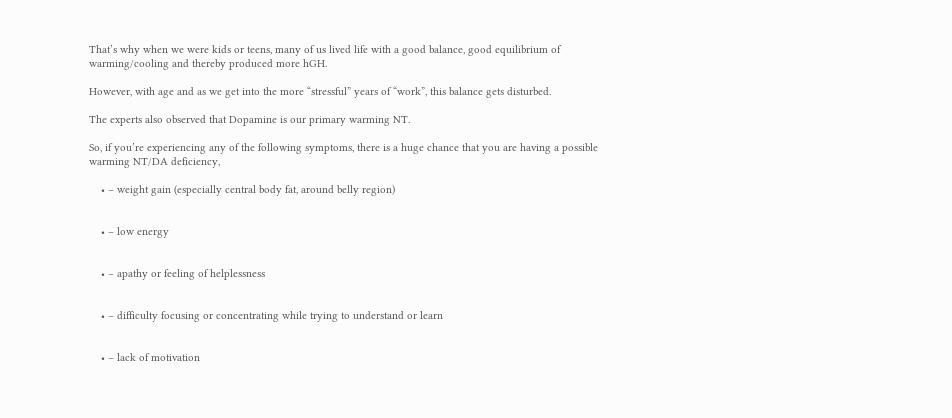That’s why when we were kids or teens, many of us lived life with a good balance, good equilibrium of warming/cooling and thereby produced more hGH.

However, with age and as we get into the more “stressful” years of “work”, this balance gets disturbed.

The experts also observed that Dopamine is our primary warming NT.

So, if you’re experiencing any of the following symptoms, there is a huge chance that you are having a possible warming NT/DA deficiency,

    • – weight gain (especially central body fat, around belly region)


    • – low energy


    • – apathy or feeling of helplessness


    • – difficulty focusing or concentrating while trying to understand or learn


    • – lack of motivation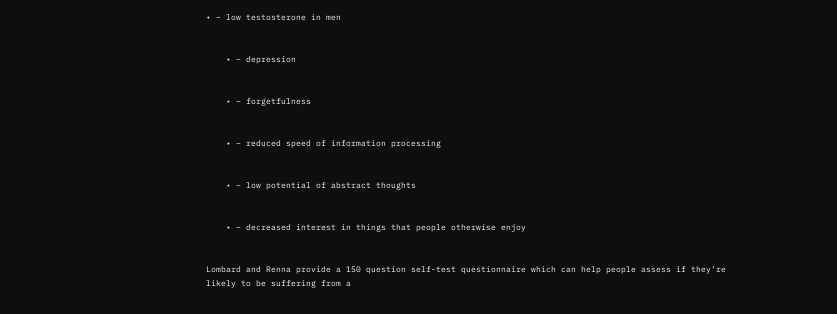• – low testosterone in men


    • – depression


    • – forgetfulness


    • – reduced speed of information processing


    • – low potential of abstract thoughts


    • – decreased interest in things that people otherwise enjoy


Lombard and Renna provide a 150 question self-test questionnaire which can help people assess if they’re likely to be suffering from a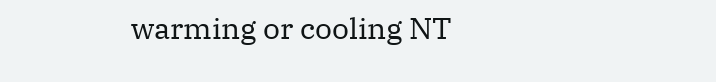warming or cooling NT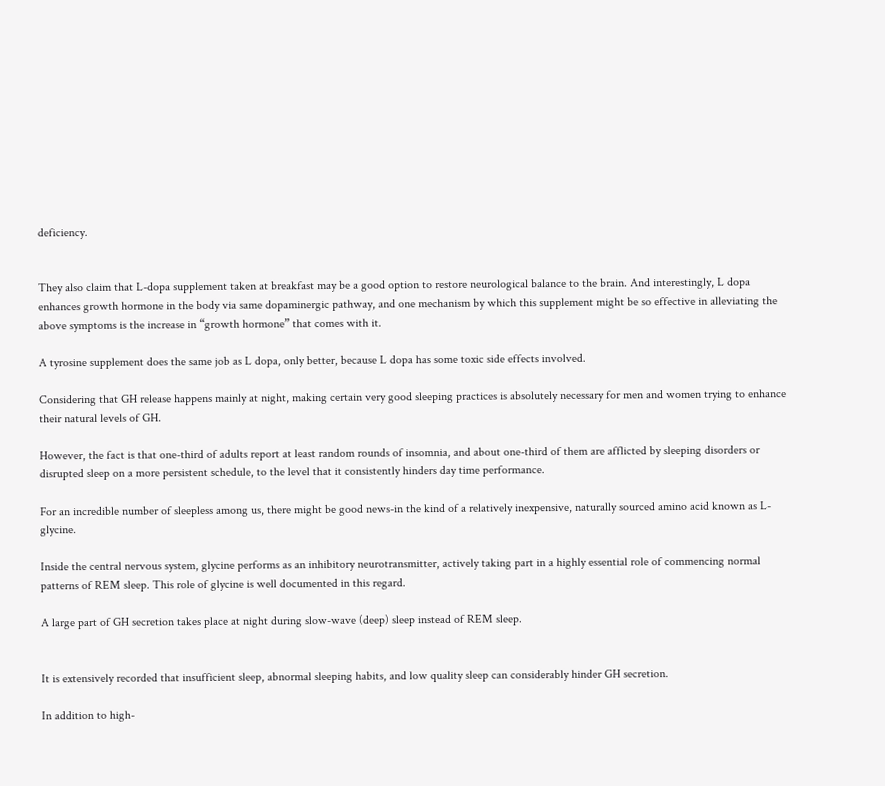deficiency.


They also claim that L-dopa supplement taken at breakfast may be a good option to restore neurological balance to the brain. And interestingly, L dopa enhances growth hormone in the body via same dopaminergic pathway, and one mechanism by which this supplement might be so effective in alleviating the above symptoms is the increase in “growth hormone” that comes with it.

A tyrosine supplement does the same job as L dopa, only better, because L dopa has some toxic side effects involved.

Considering that GH release happens mainly at night, making certain very good sleeping practices is absolutely necessary for men and women trying to enhance their natural levels of GH.

However, the fact is that one-third of adults report at least random rounds of insomnia, and about one-third of them are afflicted by sleeping disorders or disrupted sleep on a more persistent schedule, to the level that it consistently hinders day time performance.

For an incredible number of sleepless among us, there might be good news-in the kind of a relatively inexpensive, naturally sourced amino acid known as L-glycine.

Inside the central nervous system, glycine performs as an inhibitory neurotransmitter, actively taking part in a highly essential role of commencing normal patterns of REM sleep. This role of glycine is well documented in this regard.

A large part of GH secretion takes place at night during slow-wave (deep) sleep instead of REM sleep.


It is extensively recorded that insufficient sleep, abnormal sleeping habits, and low quality sleep can considerably hinder GH secretion.

In addition to high-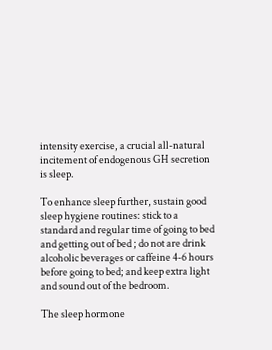intensity exercise, a crucial all-natural incitement of endogenous GH secretion is sleep.

To enhance sleep further, sustain good sleep hygiene routines: stick to a standard and regular time of going to bed and getting out of bed ; do not are drink alcoholic beverages or caffeine 4-6 hours before going to bed; and keep extra light and sound out of the bedroom.

The sleep hormone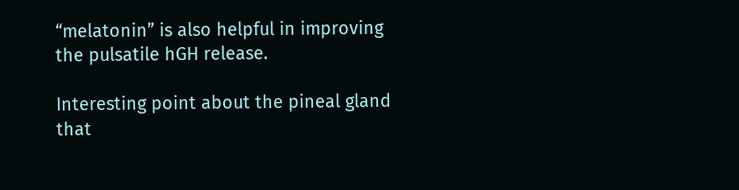“melatonin” is also helpful in improving the pulsatile hGH release.

Interesting point about the pineal gland that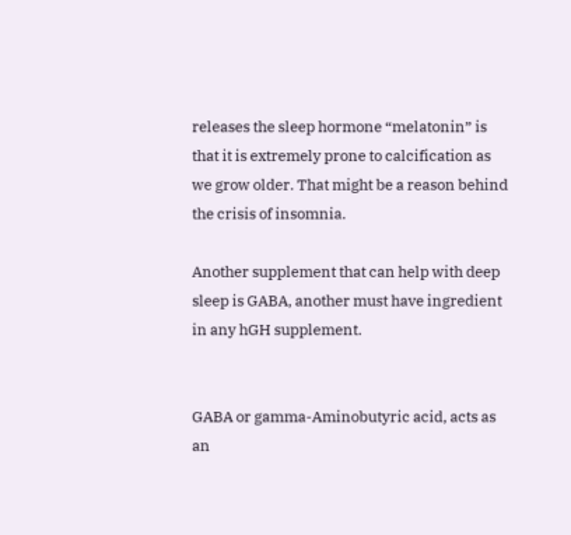releases the sleep hormone “melatonin” is that it is extremely prone to calcification as we grow older. That might be a reason behind the crisis of insomnia.

Another supplement that can help with deep sleep is GABA, another must have ingredient in any hGH supplement.


GABA or gamma-Aminobutyric acid, acts as an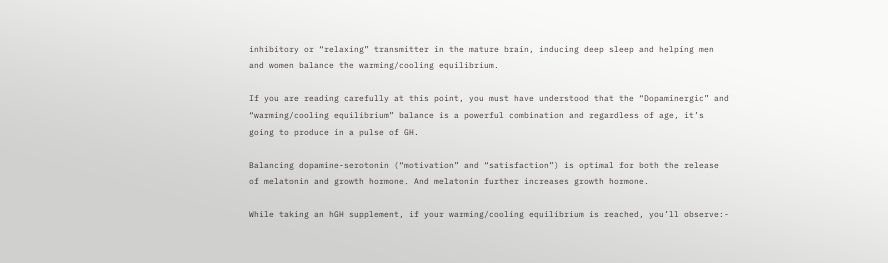inhibitory or “relaxing” transmitter in the mature brain, inducing deep sleep and helping men and women balance the warming/cooling equilibrium.

If you are reading carefully at this point, you must have understood that the “Dopaminergic” and “warming/cooling equilibrium” balance is a powerful combination and regardless of age, it’s going to produce in a pulse of GH.

Balancing dopamine-serotonin (“motivation” and “satisfaction”) is optimal for both the release of melatonin and growth hormone. And melatonin further increases growth hormone.

While taking an hGH supplement, if your warming/cooling equilibrium is reached, you’ll observe:-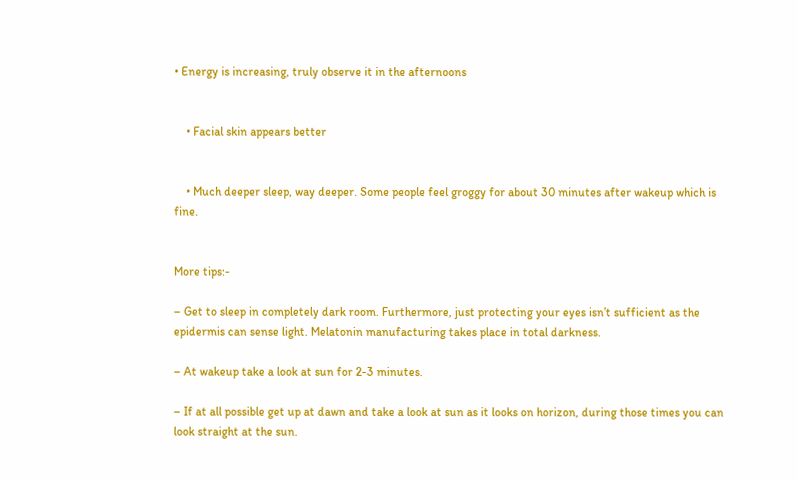• Energy is increasing, truly observe it in the afternoons


    • Facial skin appears better


    • Much deeper sleep, way deeper. Some people feel groggy for about 30 minutes after wakeup which is fine.


More tips:-

– Get to sleep in completely dark room. Furthermore, just protecting your eyes isn’t sufficient as the epidermis can sense light. Melatonin manufacturing takes place in total darkness.

– At wakeup take a look at sun for 2-3 minutes.

– If at all possible get up at dawn and take a look at sun as it looks on horizon, during those times you can look straight at the sun.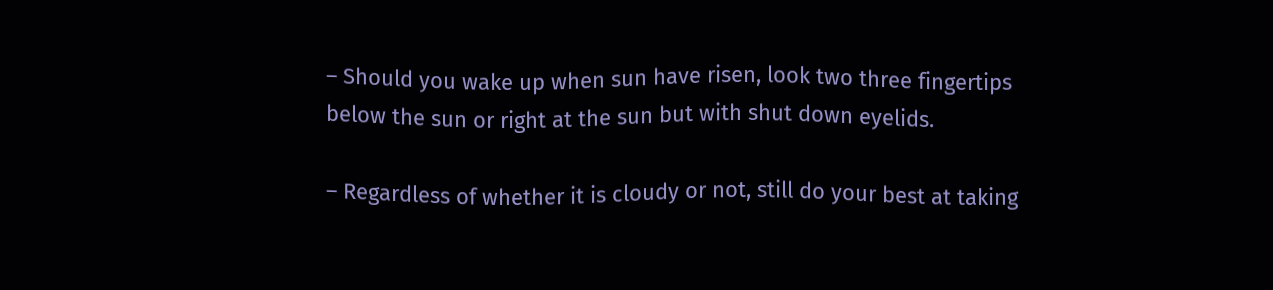– Should you wake up when sun have risen, look two three fingertips below the sun or right at the sun but with shut down eyelids.

– Regardless of whether it is cloudy or not, still do your best at taking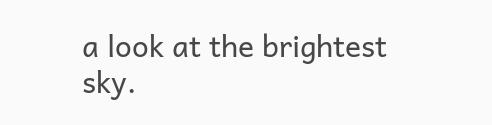a look at the brightest sky.